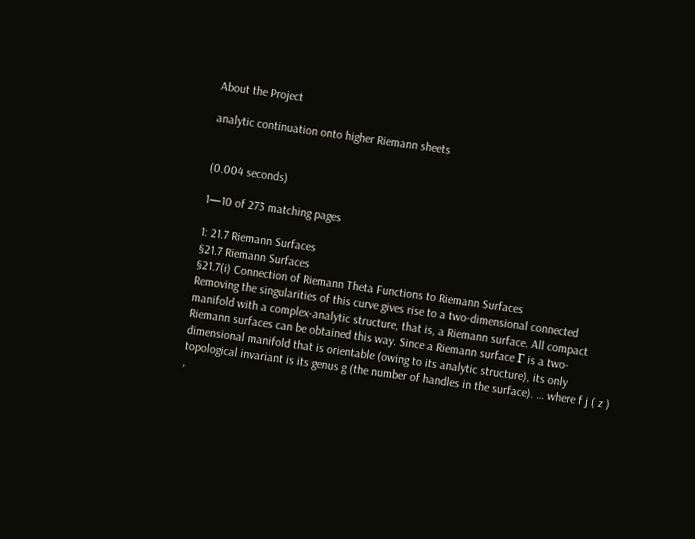About the Project

analytic continuation onto higher Riemann sheets


(0.004 seconds)

1—10 of 273 matching pages

1: 21.7 Riemann Surfaces
§21.7 Riemann Surfaces
§21.7(i) Connection of Riemann Theta Functions to Riemann Surfaces
Removing the singularities of this curve gives rise to a two-dimensional connected manifold with a complex-analytic structure, that is, a Riemann surface. All compact Riemann surfaces can be obtained this way. Since a Riemann surface Γ is a two-dimensional manifold that is orientable (owing to its analytic structure), its only topological invariant is its genus g (the number of handles in the surface). … where f j ( z ) ,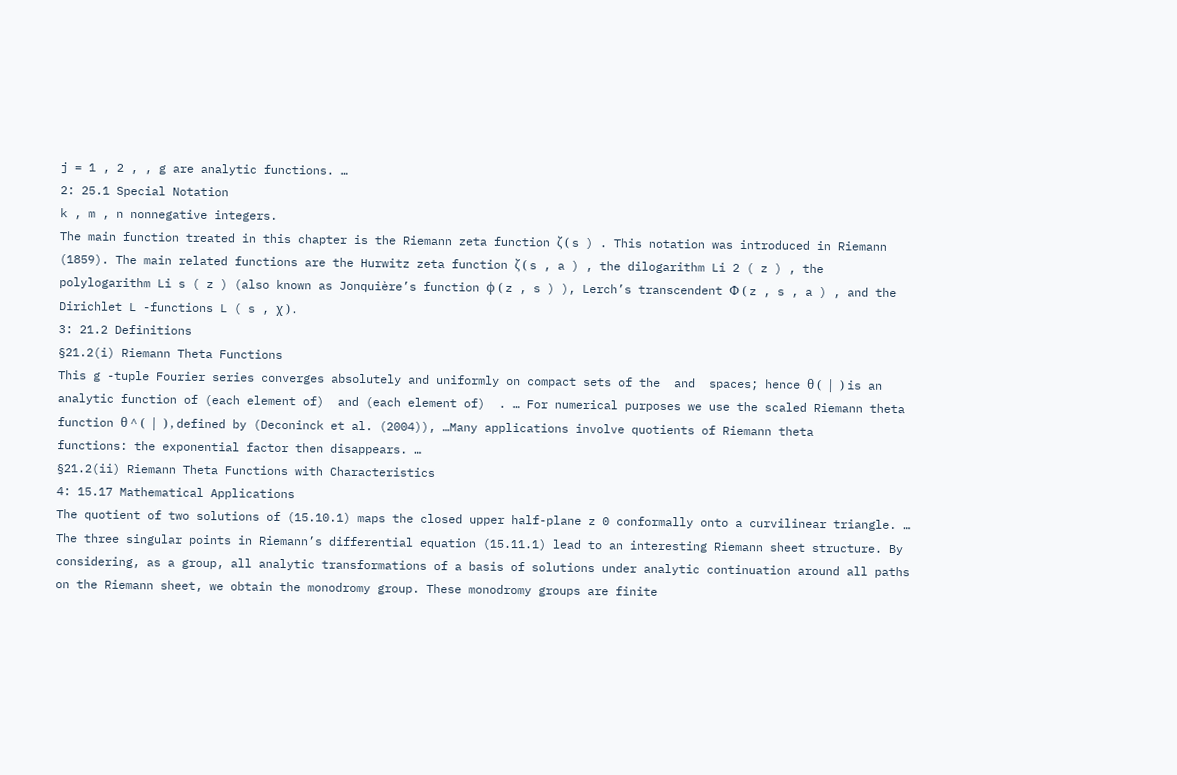j = 1 , 2 , , g are analytic functions. …
2: 25.1 Special Notation
k , m , n nonnegative integers.
The main function treated in this chapter is the Riemann zeta function ζ ( s ) . This notation was introduced in Riemann (1859). The main related functions are the Hurwitz zeta function ζ ( s , a ) , the dilogarithm Li 2 ( z ) , the polylogarithm Li s ( z ) (also known as Jonquière’s function ϕ ( z , s ) ), Lerch’s transcendent Φ ( z , s , a ) , and the Dirichlet L -functions L ( s , χ ) .
3: 21.2 Definitions
§21.2(i) Riemann Theta Functions
This g -tuple Fourier series converges absolutely and uniformly on compact sets of the  and  spaces; hence θ (  |  ) is an analytic function of (each element of)  and (each element of)  . … For numerical purposes we use the scaled Riemann theta function θ ^ (  |  ) , defined by (Deconinck et al. (2004)), …Many applications involve quotients of Riemann theta functions: the exponential factor then disappears. …
§21.2(ii) Riemann Theta Functions with Characteristics
4: 15.17 Mathematical Applications
The quotient of two solutions of (15.10.1) maps the closed upper half-plane z 0 conformally onto a curvilinear triangle. … The three singular points in Riemann’s differential equation (15.11.1) lead to an interesting Riemann sheet structure. By considering, as a group, all analytic transformations of a basis of solutions under analytic continuation around all paths on the Riemann sheet, we obtain the monodromy group. These monodromy groups are finite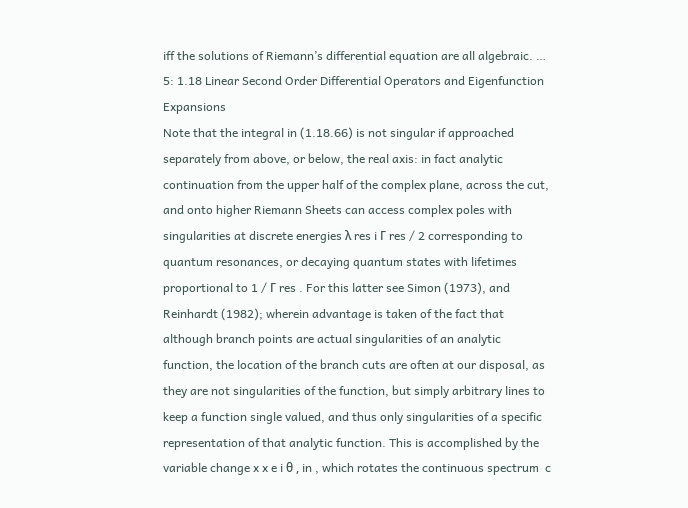iff the solutions of Riemann’s differential equation are all algebraic. …
5: 1.18 Linear Second Order Differential Operators and Eigenfunction Expansions
Note that the integral in (1.18.66) is not singular if approached separately from above, or below, the real axis: in fact analytic continuation from the upper half of the complex plane, across the cut, and onto higher Riemann Sheets can access complex poles with singularities at discrete energies λ res i Γ res / 2 corresponding to quantum resonances, or decaying quantum states with lifetimes proportional to 1 / Γ res . For this latter see Simon (1973), and Reinhardt (1982); wherein advantage is taken of the fact that although branch points are actual singularities of an analytic function, the location of the branch cuts are often at our disposal, as they are not singularities of the function, but simply arbitrary lines to keep a function single valued, and thus only singularities of a specific representation of that analytic function. This is accomplished by the variable change x x e i θ , in , which rotates the continuous spectrum  c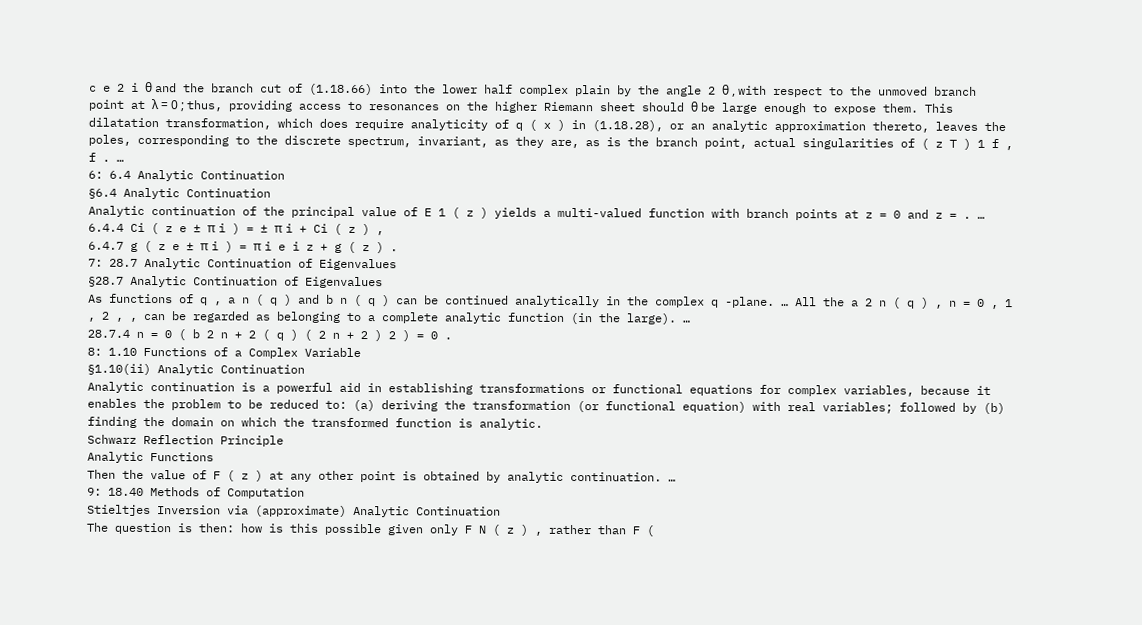c e 2 i θ and the branch cut of (1.18.66) into the lower half complex plain by the angle 2 θ , with respect to the unmoved branch point at λ = 0 ; thus, providing access to resonances on the higher Riemann sheet should θ be large enough to expose them. This dilatation transformation, which does require analyticity of q ( x ) in (1.18.28), or an analytic approximation thereto, leaves the poles, corresponding to the discrete spectrum, invariant, as they are, as is the branch point, actual singularities of ( z T ) 1 f , f . …
6: 6.4 Analytic Continuation
§6.4 Analytic Continuation
Analytic continuation of the principal value of E 1 ( z ) yields a multi-valued function with branch points at z = 0 and z = . …
6.4.4 Ci ( z e ± π i ) = ± π i + Ci ( z ) ,
6.4.7 g ( z e ± π i ) = π i e i z + g ( z ) .
7: 28.7 Analytic Continuation of Eigenvalues
§28.7 Analytic Continuation of Eigenvalues
As functions of q , a n ( q ) and b n ( q ) can be continued analytically in the complex q -plane. … All the a 2 n ( q ) , n = 0 , 1 , 2 , , can be regarded as belonging to a complete analytic function (in the large). …
28.7.4 n = 0 ( b 2 n + 2 ( q ) ( 2 n + 2 ) 2 ) = 0 .
8: 1.10 Functions of a Complex Variable
§1.10(ii) Analytic Continuation
Analytic continuation is a powerful aid in establishing transformations or functional equations for complex variables, because it enables the problem to be reduced to: (a) deriving the transformation (or functional equation) with real variables; followed by (b) finding the domain on which the transformed function is analytic.
Schwarz Reflection Principle
Analytic Functions
Then the value of F ( z ) at any other point is obtained by analytic continuation. …
9: 18.40 Methods of Computation
Stieltjes Inversion via (approximate) Analytic Continuation
The question is then: how is this possible given only F N ( z ) , rather than F (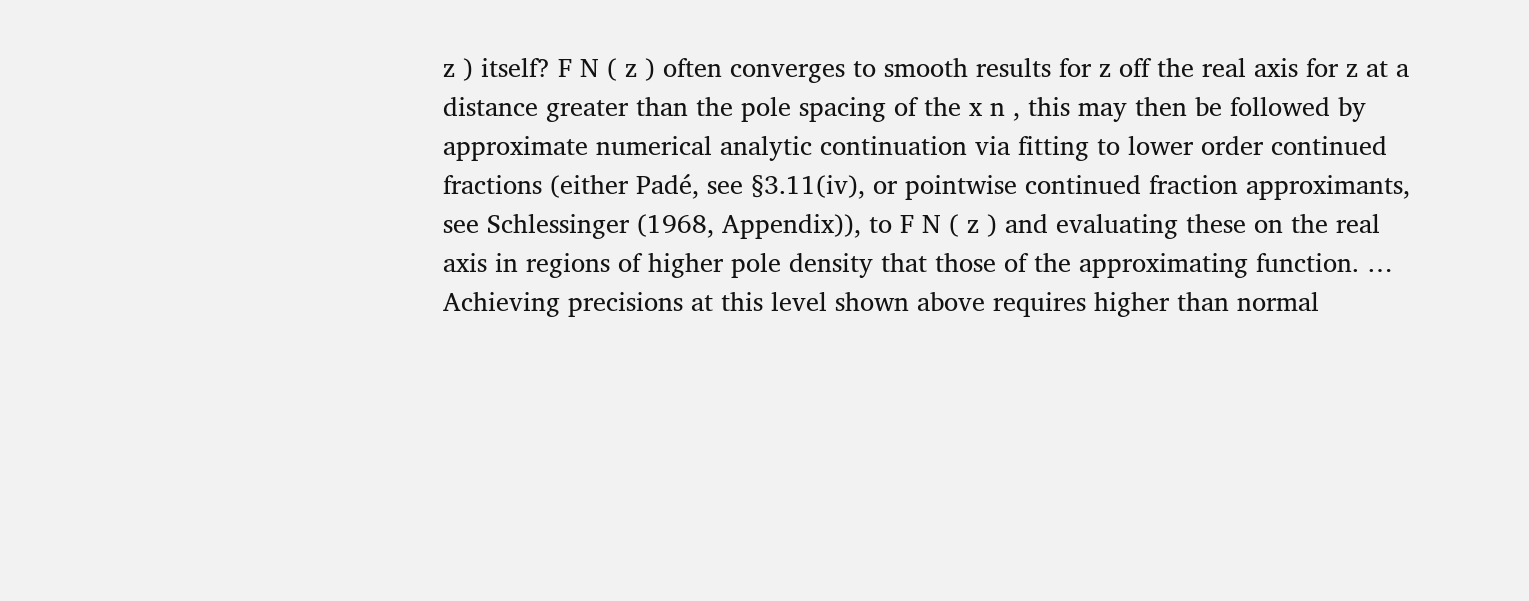z ) itself? F N ( z ) often converges to smooth results for z off the real axis for z at a distance greater than the pole spacing of the x n , this may then be followed by approximate numerical analytic continuation via fitting to lower order continued fractions (either Padé, see §3.11(iv), or pointwise continued fraction approximants, see Schlessinger (1968, Appendix)), to F N ( z ) and evaluating these on the real axis in regions of higher pole density that those of the approximating function. … Achieving precisions at this level shown above requires higher than normal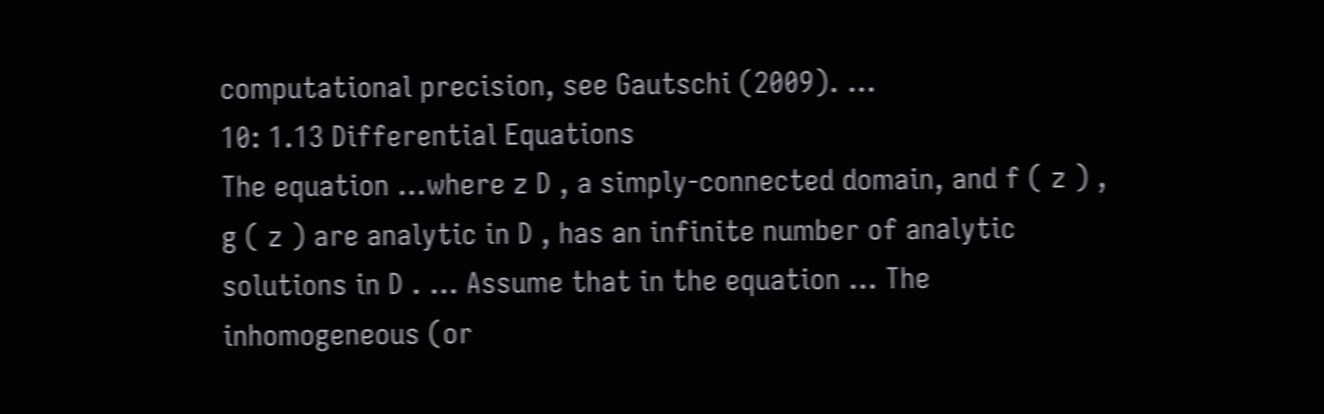computational precision, see Gautschi (2009). …
10: 1.13 Differential Equations
The equation …where z D , a simply-connected domain, and f ( z ) , g ( z ) are analytic in D , has an infinite number of analytic solutions in D . … Assume that in the equation … The inhomogeneous (or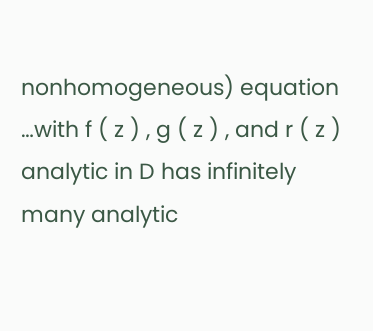nonhomogeneous) equation …with f ( z ) , g ( z ) , and r ( z ) analytic in D has infinitely many analytic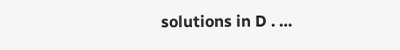solutions in D . …